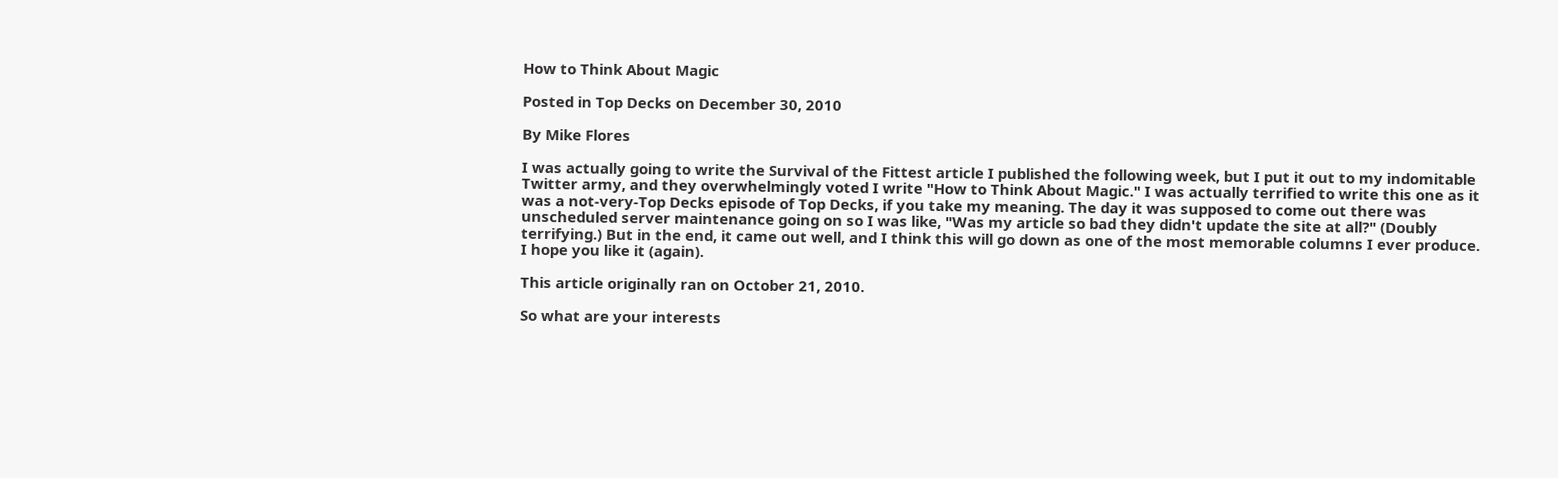How to Think About Magic

Posted in Top Decks on December 30, 2010

By Mike Flores

I was actually going to write the Survival of the Fittest article I published the following week, but I put it out to my indomitable Twitter army, and they overwhelmingly voted I write "How to Think About Magic." I was actually terrified to write this one as it was a not-very-Top Decks episode of Top Decks, if you take my meaning. The day it was supposed to come out there was unscheduled server maintenance going on so I was like, "Was my article so bad they didn't update the site at all?" (Doubly terrifying.) But in the end, it came out well, and I think this will go down as one of the most memorable columns I ever produce. I hope you like it (again).

This article originally ran on October 21, 2010.

So what are your interests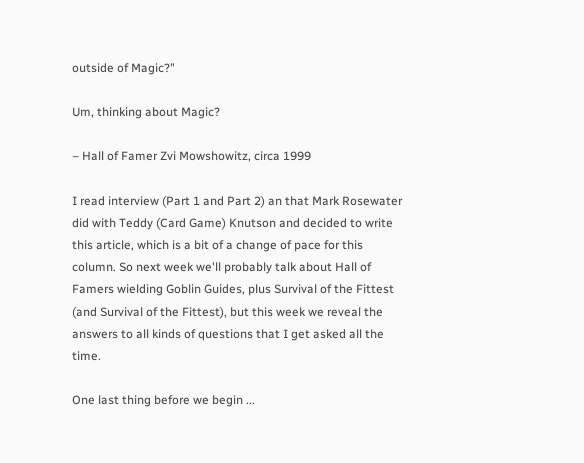outside of Magic?"

Um, thinking about Magic?

– Hall of Famer Zvi Mowshowitz, circa 1999

I read interview (Part 1 and Part 2) an that Mark Rosewater did with Teddy (Card Game) Knutson and decided to write this article, which is a bit of a change of pace for this column. So next week we'll probably talk about Hall of Famers wielding Goblin Guides, plus Survival of the Fittest (and Survival of the Fittest), but this week we reveal the answers to all kinds of questions that I get asked all the time.

One last thing before we begin ...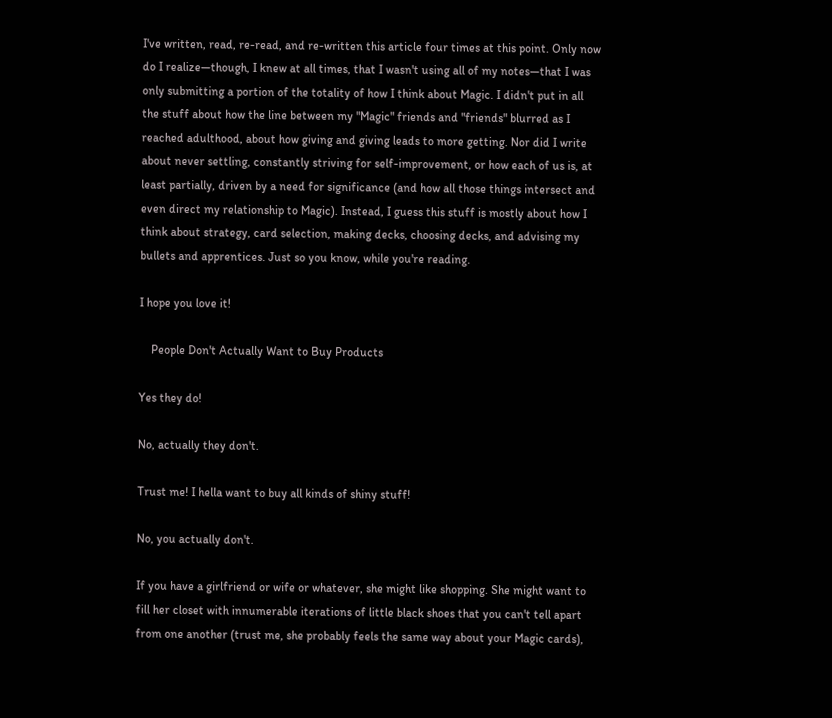I've written, read, re-read, and re-written this article four times at this point. Only now do I realize—though, I knew at all times, that I wasn't using all of my notes—that I was only submitting a portion of the totality of how I think about Magic. I didn't put in all the stuff about how the line between my "Magic" friends and "friends" blurred as I reached adulthood, about how giving and giving leads to more getting. Nor did I write about never settling, constantly striving for self-improvement, or how each of us is, at least partially, driven by a need for significance (and how all those things intersect and even direct my relationship to Magic). Instead, I guess this stuff is mostly about how I think about strategy, card selection, making decks, choosing decks, and advising my bullets and apprentices. Just so you know, while you're reading.

I hope you love it!

    People Don't Actually Want to Buy Products

Yes they do!

No, actually they don't.

Trust me! I hella want to buy all kinds of shiny stuff!

No, you actually don't.

If you have a girlfriend or wife or whatever, she might like shopping. She might want to fill her closet with innumerable iterations of little black shoes that you can't tell apart from one another (trust me, she probably feels the same way about your Magic cards),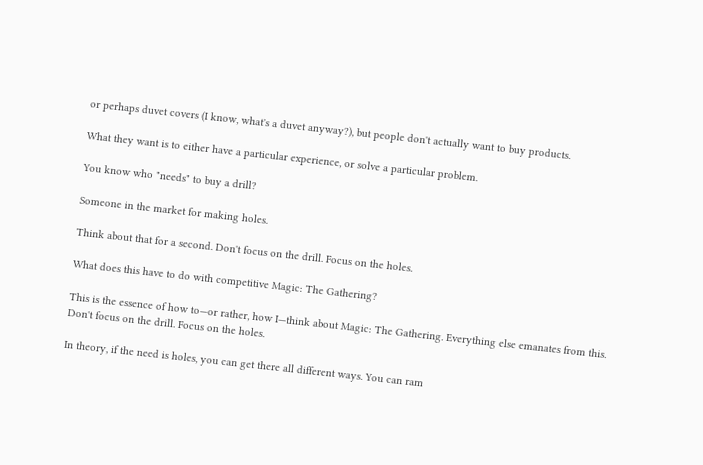or perhaps duvet covers (I know, what's a duvet anyway?), but people don't actually want to buy products.

What they want is to either have a particular experience, or solve a particular problem.

You know who "needs" to buy a drill?

Someone in the market for making holes.

Think about that for a second. Don't focus on the drill. Focus on the holes.

What does this have to do with competitive Magic: The Gathering?

This is the essence of how to—or rather, how I—think about Magic: The Gathering. Everything else emanates from this. Don't focus on the drill. Focus on the holes.

In theory, if the need is holes, you can get there all different ways. You can ram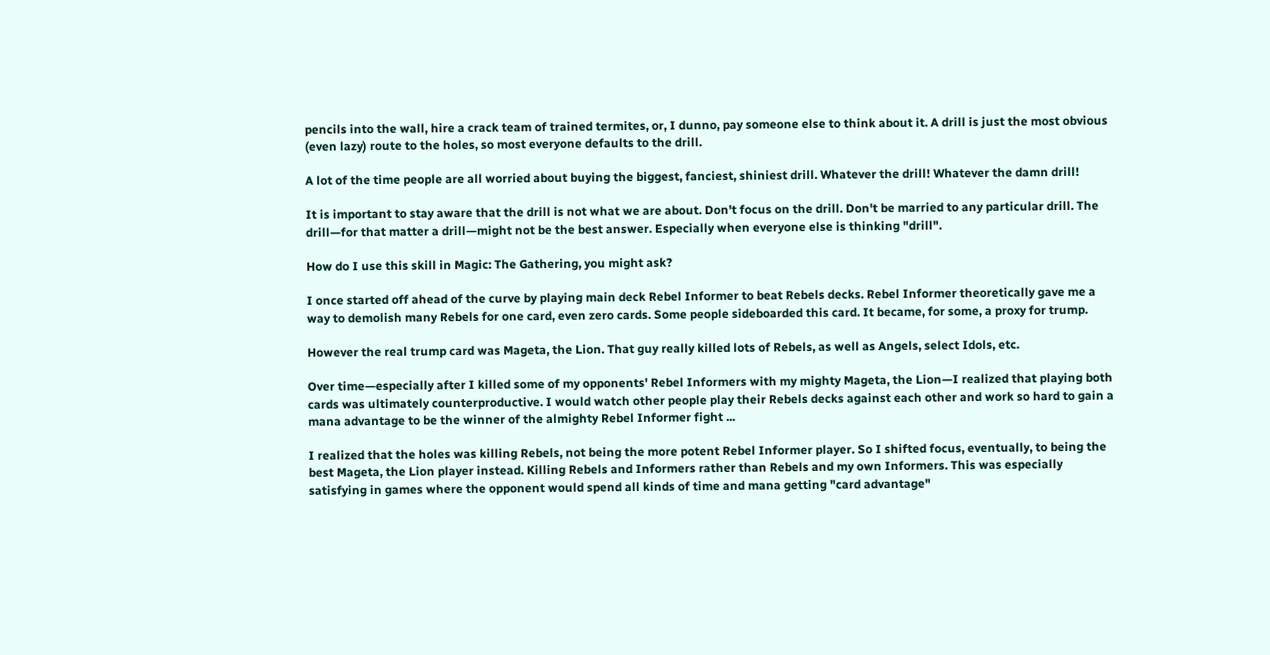pencils into the wall, hire a crack team of trained termites, or, I dunno, pay someone else to think about it. A drill is just the most obvious (even lazy) route to the holes, so most everyone defaults to the drill.

A lot of the time people are all worried about buying the biggest, fanciest, shiniest drill. Whatever the drill! Whatever the damn drill!

It is important to stay aware that the drill is not what we are about. Don't focus on the drill. Don't be married to any particular drill. The drill—for that matter a drill—might not be the best answer. Especially when everyone else is thinking "drill".

How do I use this skill in Magic: The Gathering, you might ask?

I once started off ahead of the curve by playing main deck Rebel Informer to beat Rebels decks. Rebel Informer theoretically gave me a way to demolish many Rebels for one card, even zero cards. Some people sideboarded this card. It became, for some, a proxy for trump.

However the real trump card was Mageta, the Lion. That guy really killed lots of Rebels, as well as Angels, select Idols, etc.

Over time—especially after I killed some of my opponents' Rebel Informers with my mighty Mageta, the Lion—I realized that playing both cards was ultimately counterproductive. I would watch other people play their Rebels decks against each other and work so hard to gain a mana advantage to be the winner of the almighty Rebel Informer fight ...

I realized that the holes was killing Rebels, not being the more potent Rebel Informer player. So I shifted focus, eventually, to being the best Mageta, the Lion player instead. Killing Rebels and Informers rather than Rebels and my own Informers. This was especially satisfying in games where the opponent would spend all kinds of time and mana getting "card advantage"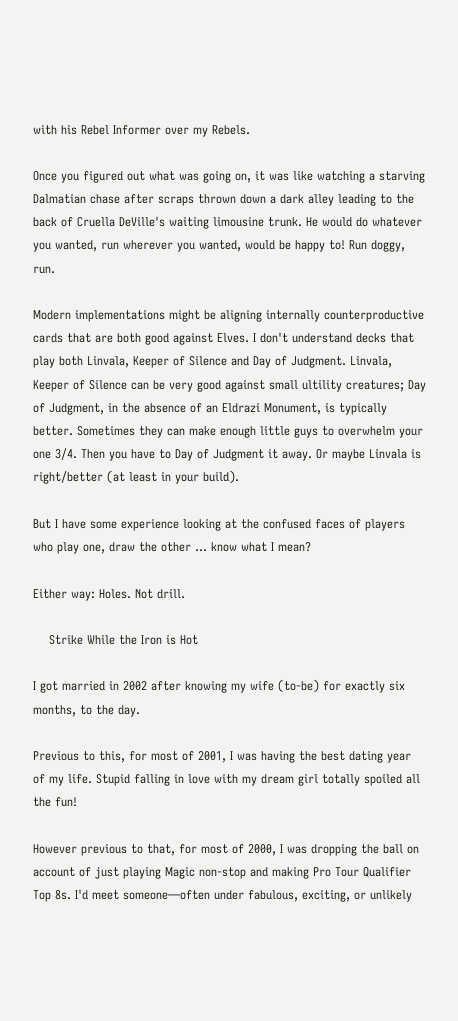with his Rebel Informer over my Rebels.

Once you figured out what was going on, it was like watching a starving Dalmatian chase after scraps thrown down a dark alley leading to the back of Cruella DeVille's waiting limousine trunk. He would do whatever you wanted, run wherever you wanted, would be happy to! Run doggy, run.

Modern implementations might be aligning internally counterproductive cards that are both good against Elves. I don't understand decks that play both Linvala, Keeper of Silence and Day of Judgment. Linvala, Keeper of Silence can be very good against small ultility creatures; Day of Judgment, in the absence of an Eldrazi Monument, is typically better. Sometimes they can make enough little guys to overwhelm your one 3/4. Then you have to Day of Judgment it away. Or maybe Linvala is right/better (at least in your build).

But I have some experience looking at the confused faces of players who play one, draw the other ... know what I mean?

Either way: Holes. Not drill.

    Strike While the Iron is Hot

I got married in 2002 after knowing my wife (to-be) for exactly six months, to the day.

Previous to this, for most of 2001, I was having the best dating year of my life. Stupid falling in love with my dream girl totally spoiled all the fun!

However previous to that, for most of 2000, I was dropping the ball on account of just playing Magic non-stop and making Pro Tour Qualifier Top 8s. I'd meet someone—often under fabulous, exciting, or unlikely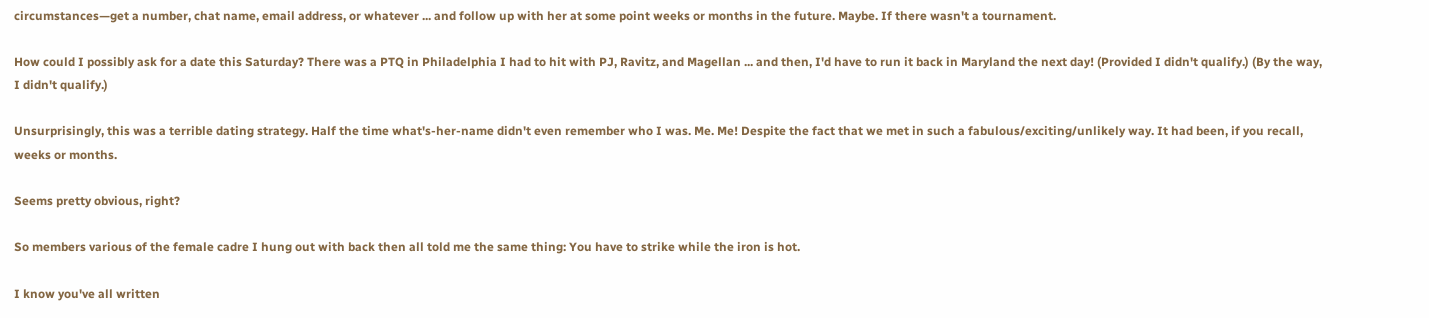circumstances—get a number, chat name, email address, or whatever ... and follow up with her at some point weeks or months in the future. Maybe. If there wasn't a tournament.

How could I possibly ask for a date this Saturday? There was a PTQ in Philadelphia I had to hit with PJ, Ravitz, and Magellan ... and then, I'd have to run it back in Maryland the next day! (Provided I didn't qualify.) (By the way, I didn't qualify.)

Unsurprisingly, this was a terrible dating strategy. Half the time what's-her-name didn't even remember who I was. Me. Me! Despite the fact that we met in such a fabulous/exciting/unlikely way. It had been, if you recall, weeks or months.

Seems pretty obvious, right?

So members various of the female cadre I hung out with back then all told me the same thing: You have to strike while the iron is hot.

I know you've all written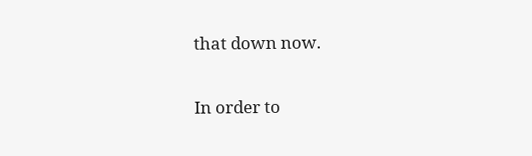that down now.

In order to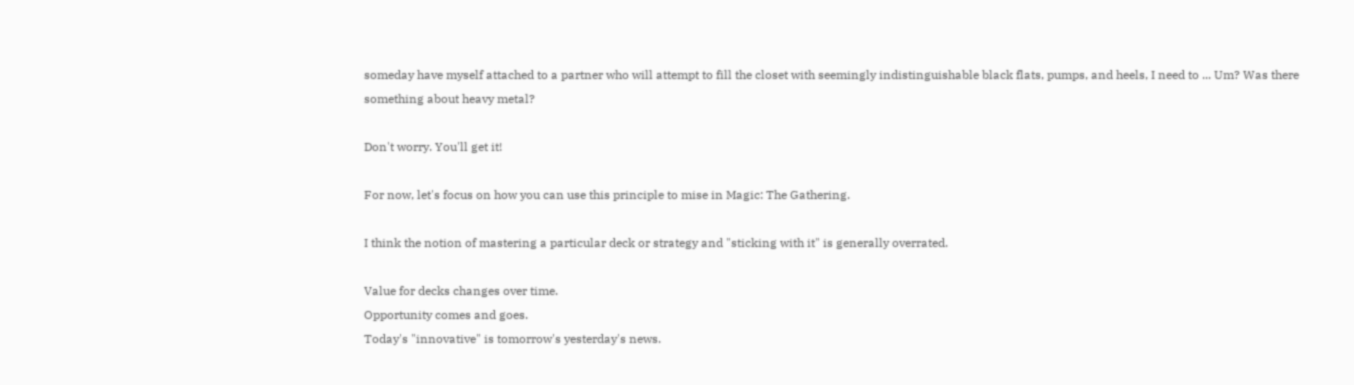someday have myself attached to a partner who will attempt to fill the closet with seemingly indistinguishable black flats, pumps, and heels, I need to ... Um? Was there something about heavy metal?

Don't worry. You'll get it!

For now, let's focus on how you can use this principle to mise in Magic: The Gathering.

I think the notion of mastering a particular deck or strategy and "sticking with it" is generally overrated.

Value for decks changes over time.
Opportunity comes and goes.
Today's "innovative" is tomorrow's yesterday's news.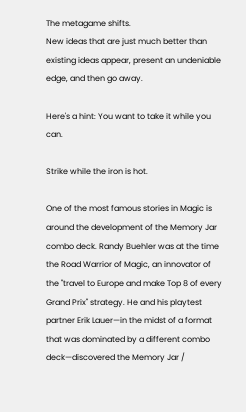The metagame shifts.
New ideas that are just much better than existing ideas appear, present an undeniable edge, and then go away.

Here's a hint: You want to take it while you can.

Strike while the iron is hot.

One of the most famous stories in Magic is around the development of the Memory Jar combo deck. Randy Buehler was at the time the Road Warrior of Magic, an innovator of the "travel to Europe and make Top 8 of every Grand Prix" strategy. He and his playtest partner Erik Lauer—in the midst of a format that was dominated by a different combo deck—discovered the Memory Jar /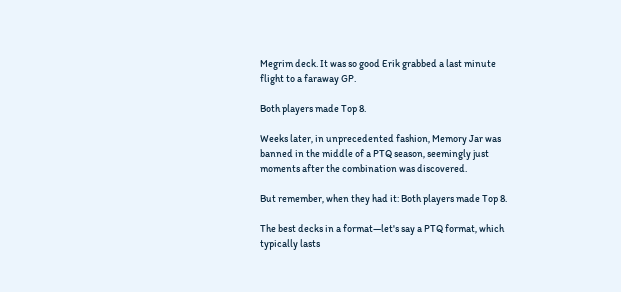Megrim deck. It was so good Erik grabbed a last minute flight to a faraway GP.

Both players made Top 8.

Weeks later, in unprecedented fashion, Memory Jar was banned in the middle of a PTQ season, seemingly just moments after the combination was discovered.

But remember, when they had it: Both players made Top 8.

The best decks in a format—let's say a PTQ format, which typically lasts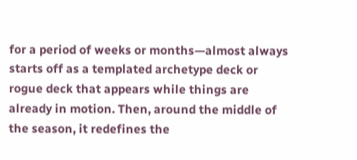for a period of weeks or months—almost always starts off as a templated archetype deck or rogue deck that appears while things are already in motion. Then, around the middle of the season, it redefines the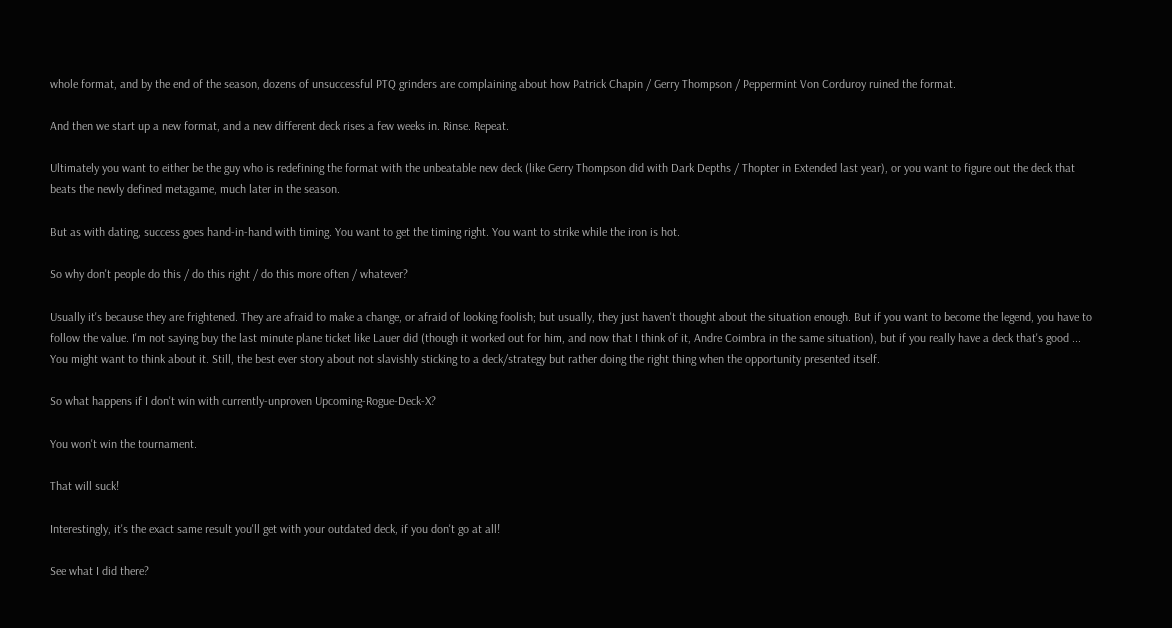whole format, and by the end of the season, dozens of unsuccessful PTQ grinders are complaining about how Patrick Chapin / Gerry Thompson / Peppermint Von Corduroy ruined the format.

And then we start up a new format, and a new different deck rises a few weeks in. Rinse. Repeat.

Ultimately you want to either be the guy who is redefining the format with the unbeatable new deck (like Gerry Thompson did with Dark Depths / Thopter in Extended last year), or you want to figure out the deck that beats the newly defined metagame, much later in the season.

But as with dating, success goes hand-in-hand with timing. You want to get the timing right. You want to strike while the iron is hot.

So why don't people do this / do this right / do this more often / whatever?

Usually it's because they are frightened. They are afraid to make a change, or afraid of looking foolish; but usually, they just haven't thought about the situation enough. But if you want to become the legend, you have to follow the value. I'm not saying buy the last minute plane ticket like Lauer did (though it worked out for him, and now that I think of it, Andre Coimbra in the same situation), but if you really have a deck that's good ... You might want to think about it. Still, the best ever story about not slavishly sticking to a deck/strategy but rather doing the right thing when the opportunity presented itself.

So what happens if I don't win with currently-unproven Upcoming-Rogue-Deck-X?

You won't win the tournament.

That will suck!

Interestingly, it's the exact same result you'll get with your outdated deck, if you don't go at all!

See what I did there?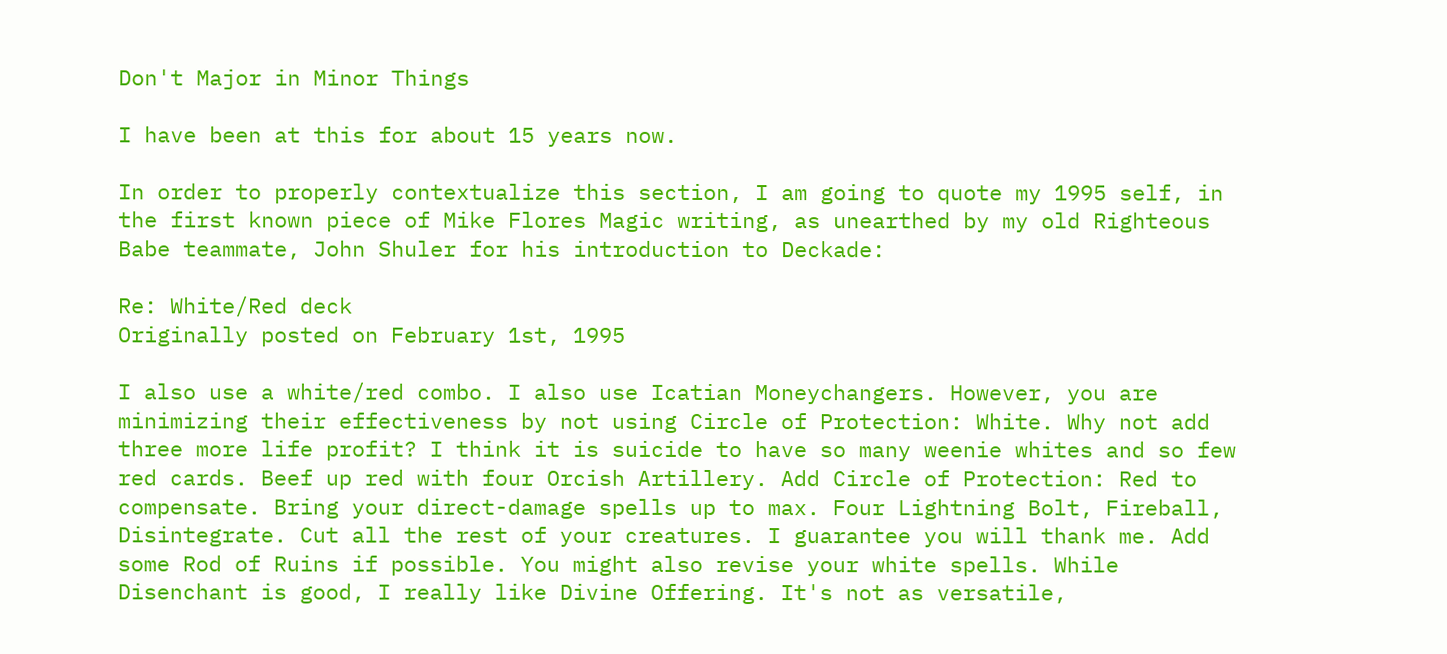Don't Major in Minor Things

I have been at this for about 15 years now.

In order to properly contextualize this section, I am going to quote my 1995 self, in the first known piece of Mike Flores Magic writing, as unearthed by my old Righteous Babe teammate, John Shuler for his introduction to Deckade:

Re: White/Red deck
Originally posted on February 1st, 1995

I also use a white/red combo. I also use Icatian Moneychangers. However, you are minimizing their effectiveness by not using Circle of Protection: White. Why not add three more life profit? I think it is suicide to have so many weenie whites and so few red cards. Beef up red with four Orcish Artillery. Add Circle of Protection: Red to compensate. Bring your direct-damage spells up to max. Four Lightning Bolt, Fireball, Disintegrate. Cut all the rest of your creatures. I guarantee you will thank me. Add some Rod of Ruins if possible. You might also revise your white spells. While Disenchant is good, I really like Divine Offering. It's not as versatile,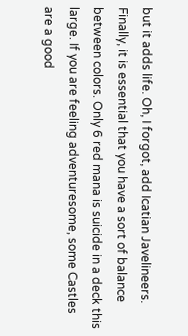but it adds life. Oh, I forgot, add Icatian Javelineers. Finally, it is essential that you have a sort of balance between colors. Only 6 red mana is suicide in a deck this large. If you are feeling adventuresome, some Castles are a good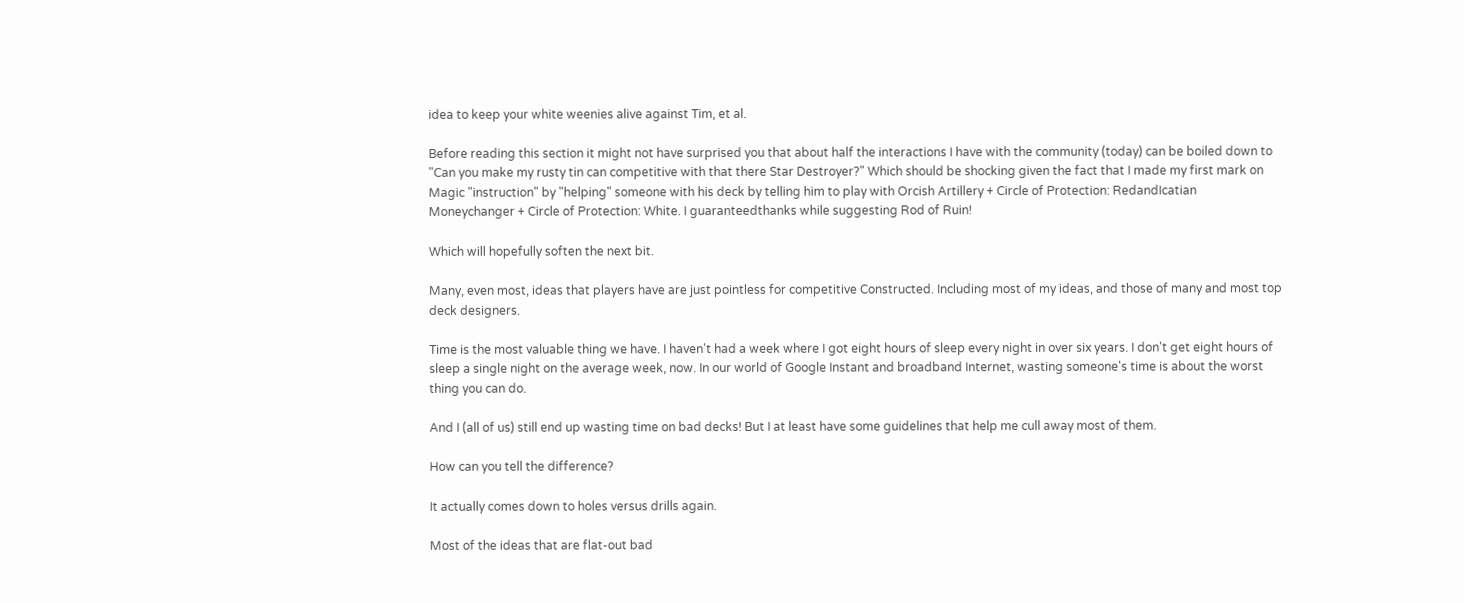idea to keep your white weenies alive against Tim, et al.

Before reading this section it might not have surprised you that about half the interactions I have with the community (today) can be boiled down to "Can you make my rusty tin can competitive with that there Star Destroyer?" Which should be shocking given the fact that I made my first mark on Magic "instruction" by "helping" someone with his deck by telling him to play with Orcish Artillery + Circle of Protection: RedandIcatian Moneychanger + Circle of Protection: White. I guaranteedthanks while suggesting Rod of Ruin!

Which will hopefully soften the next bit.

Many, even most, ideas that players have are just pointless for competitive Constructed. Including most of my ideas, and those of many and most top deck designers.

Time is the most valuable thing we have. I haven't had a week where I got eight hours of sleep every night in over six years. I don't get eight hours of sleep a single night on the average week, now. In our world of Google Instant and broadband Internet, wasting someone's time is about the worst thing you can do.

And I (all of us) still end up wasting time on bad decks! But I at least have some guidelines that help me cull away most of them.

How can you tell the difference?

It actually comes down to holes versus drills again.

Most of the ideas that are flat-out bad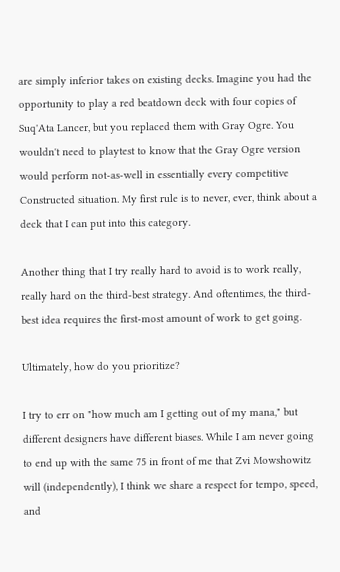are simply inferior takes on existing decks. Imagine you had the opportunity to play a red beatdown deck with four copies of Suq'Ata Lancer, but you replaced them with Gray Ogre. You wouldn't need to playtest to know that the Gray Ogre version would perform not-as-well in essentially every competitive Constructed situation. My first rule is to never, ever, think about a deck that I can put into this category.

Another thing that I try really hard to avoid is to work really, really hard on the third-best strategy. And oftentimes, the third-best idea requires the first-most amount of work to get going.

Ultimately, how do you prioritize?

I try to err on "how much am I getting out of my mana," but different designers have different biases. While I am never going to end up with the same 75 in front of me that Zvi Mowshowitz will (independently), I think we share a respect for tempo, speed, and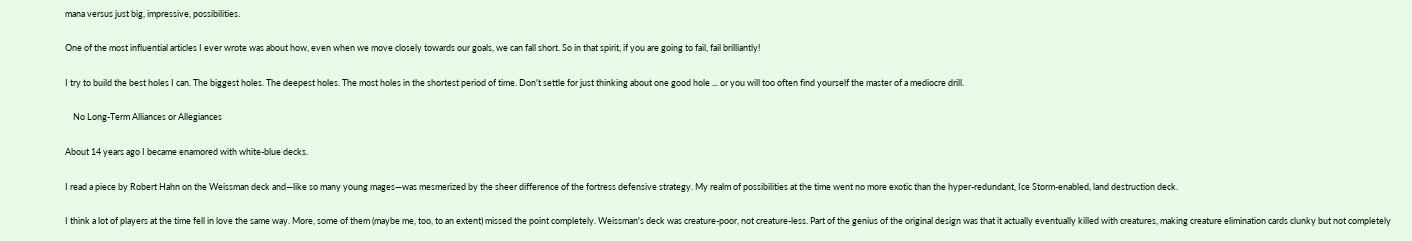mana versus just big, impressive, possibilities.

One of the most influential articles I ever wrote was about how, even when we move closely towards our goals, we can fall short. So in that spirit, if you are going to fail, fail brilliantly!

I try to build the best holes I can. The biggest holes. The deepest holes. The most holes in the shortest period of time. Don't settle for just thinking about one good hole ... or you will too often find yourself the master of a mediocre drill.

    No Long-Term Alliances or Allegiances

About 14 years ago I became enamored with white-blue decks.

I read a piece by Robert Hahn on the Weissman deck and—like so many young mages—was mesmerized by the sheer difference of the fortress defensive strategy. My realm of possibilities at the time went no more exotic than the hyper-redundant, Ice Storm-enabled, land destruction deck.

I think a lot of players at the time fell in love the same way. More, some of them (maybe me, too, to an extent) missed the point completely. Weissman's deck was creature-poor, not creature-less. Part of the genius of the original design was that it actually eventually killed with creatures, making creature elimination cards clunky but not completely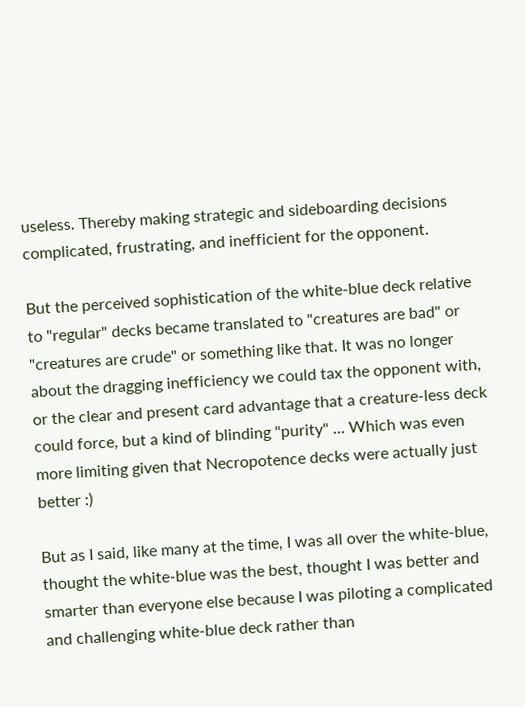useless. Thereby making strategic and sideboarding decisions complicated, frustrating, and inefficient for the opponent.

But the perceived sophistication of the white-blue deck relative to "regular" decks became translated to "creatures are bad" or "creatures are crude" or something like that. It was no longer about the dragging inefficiency we could tax the opponent with, or the clear and present card advantage that a creature-less deck could force, but a kind of blinding "purity" ... Which was even more limiting given that Necropotence decks were actually just better :)

But as I said, like many at the time, I was all over the white-blue, thought the white-blue was the best, thought I was better and smarter than everyone else because I was piloting a complicated and challenging white-blue deck rather than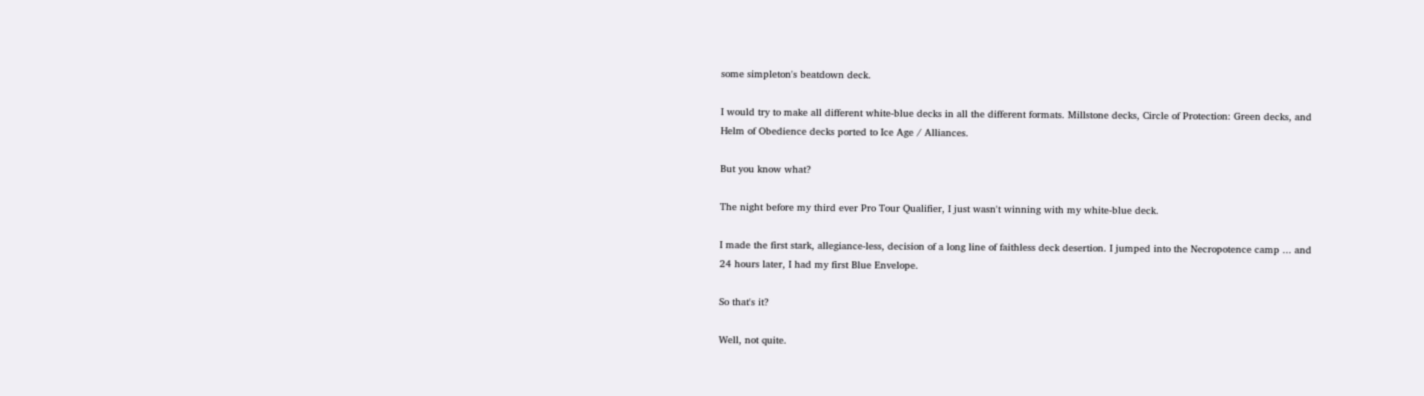some simpleton's beatdown deck.

I would try to make all different white-blue decks in all the different formats. Millstone decks, Circle of Protection: Green decks, and Helm of Obedience decks ported to Ice Age / Alliances.

But you know what?

The night before my third ever Pro Tour Qualifier, I just wasn't winning with my white-blue deck.

I made the first stark, allegiance-less, decision of a long line of faithless deck desertion. I jumped into the Necropotence camp ... and 24 hours later, I had my first Blue Envelope.

So that's it?

Well, not quite.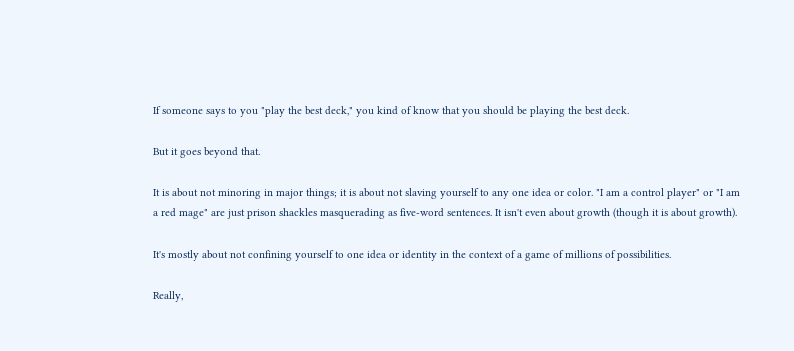If someone says to you "play the best deck," you kind of know that you should be playing the best deck.

But it goes beyond that.

It is about not minoring in major things; it is about not slaving yourself to any one idea or color. "I am a control player" or "I am a red mage" are just prison shackles masquerading as five-word sentences. It isn't even about growth (though it is about growth).

It's mostly about not confining yourself to one idea or identity in the context of a game of millions of possibilities.

Really,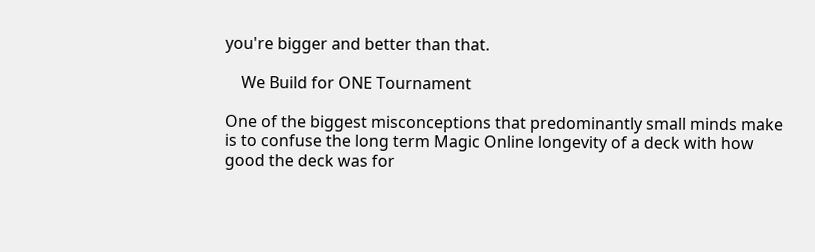you're bigger and better than that.

    We Build for ONE Tournament

One of the biggest misconceptions that predominantly small minds make is to confuse the long term Magic Online longevity of a deck with how good the deck was for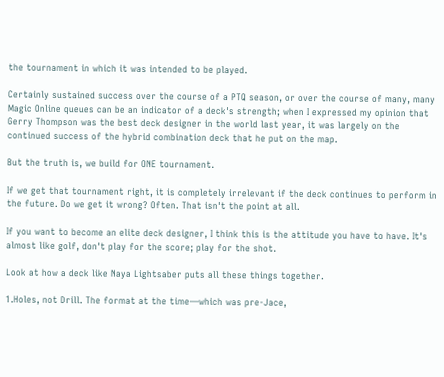the tournament in which it was intended to be played.

Certainly sustained success over the course of a PTQ season, or over the course of many, many Magic Online queues can be an indicator of a deck's strength; when I expressed my opinion that Gerry Thompson was the best deck designer in the world last year, it was largely on the continued success of the hybrid combination deck that he put on the map.

But the truth is, we build for ONE tournament.

If we get that tournament right, it is completely irrelevant if the deck continues to perform in the future. Do we get it wrong? Often. That isn't the point at all.

If you want to become an elite deck designer, I think this is the attitude you have to have. It's almost like golf, don't play for the score; play for the shot.

Look at how a deck like Naya Lightsaber puts all these things together.

1.Holes, not Drill. The format at the time—which was pre-Jace,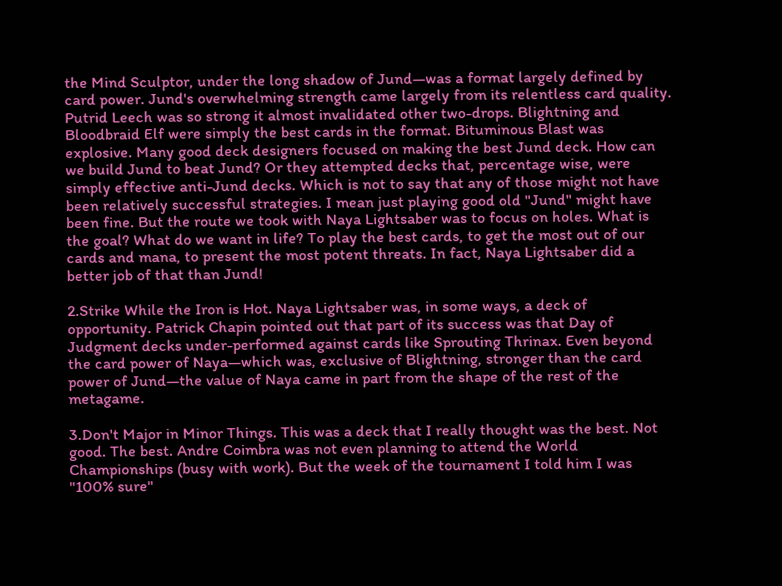the Mind Sculptor, under the long shadow of Jund—was a format largely defined by card power. Jund's overwhelming strength came largely from its relentless card quality. Putrid Leech was so strong it almost invalidated other two-drops. Blightning and Bloodbraid Elf were simply the best cards in the format. Bituminous Blast was explosive. Many good deck designers focused on making the best Jund deck. How can we build Jund to beat Jund? Or they attempted decks that, percentage wise, were simply effective anti-Jund decks. Which is not to say that any of those might not have been relatively successful strategies. I mean just playing good old "Jund" might have been fine. But the route we took with Naya Lightsaber was to focus on holes. What is the goal? What do we want in life? To play the best cards, to get the most out of our cards and mana, to present the most potent threats. In fact, Naya Lightsaber did a better job of that than Jund!

2.Strike While the Iron is Hot. Naya Lightsaber was, in some ways, a deck of opportunity. Patrick Chapin pointed out that part of its success was that Day of Judgment decks under-performed against cards like Sprouting Thrinax. Even beyond the card power of Naya—which was, exclusive of Blightning, stronger than the card power of Jund—the value of Naya came in part from the shape of the rest of the metagame.

3.Don't Major in Minor Things. This was a deck that I really thought was the best. Not good. The best. Andre Coimbra was not even planning to attend the World Championships (busy with work). But the week of the tournament I told him I was "100% sure"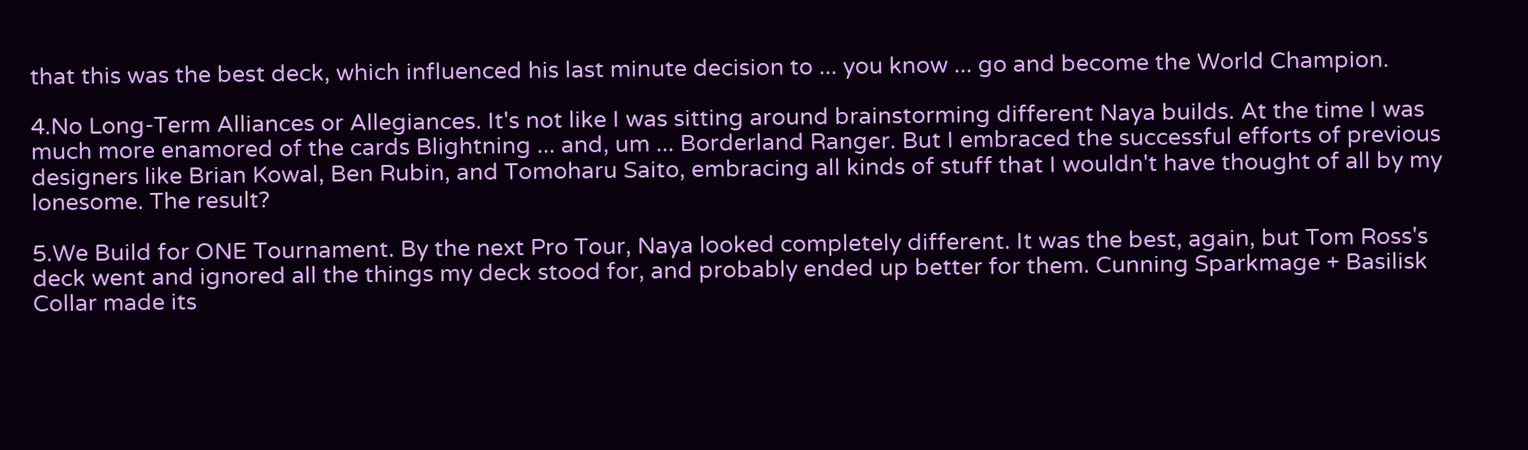that this was the best deck, which influenced his last minute decision to ... you know ... go and become the World Champion.

4.No Long-Term Alliances or Allegiances. It's not like I was sitting around brainstorming different Naya builds. At the time I was much more enamored of the cards Blightning ... and, um ... Borderland Ranger. But I embraced the successful efforts of previous designers like Brian Kowal, Ben Rubin, and Tomoharu Saito, embracing all kinds of stuff that I wouldn't have thought of all by my lonesome. The result?

5.We Build for ONE Tournament. By the next Pro Tour, Naya looked completely different. It was the best, again, but Tom Ross's deck went and ignored all the things my deck stood for, and probably ended up better for them. Cunning Sparkmage + Basilisk Collar made its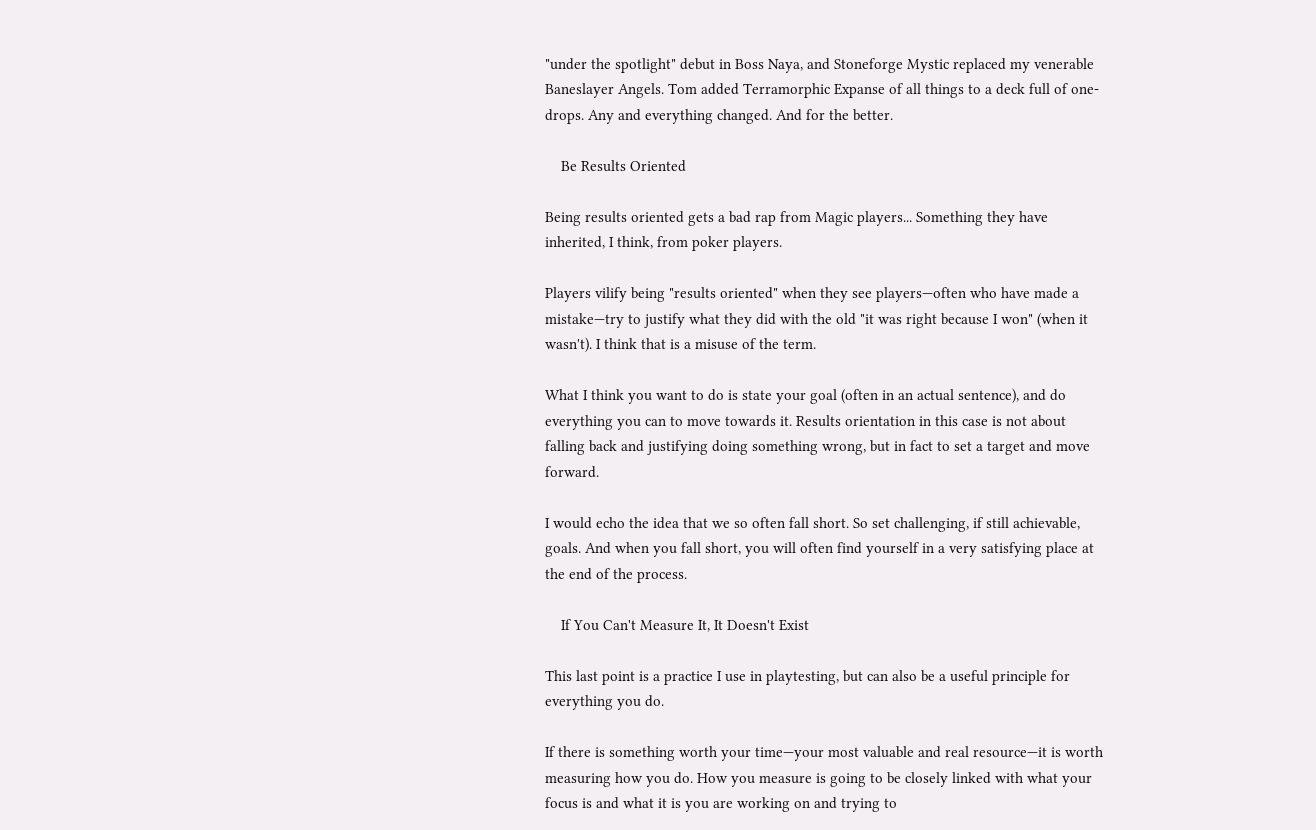"under the spotlight" debut in Boss Naya, and Stoneforge Mystic replaced my venerable Baneslayer Angels. Tom added Terramorphic Expanse of all things to a deck full of one-drops. Any and everything changed. And for the better.

    Be Results Oriented

Being results oriented gets a bad rap from Magic players... Something they have inherited, I think, from poker players.

Players vilify being "results oriented" when they see players—often who have made a mistake—try to justify what they did with the old "it was right because I won" (when it wasn't). I think that is a misuse of the term.

What I think you want to do is state your goal (often in an actual sentence), and do everything you can to move towards it. Results orientation in this case is not about falling back and justifying doing something wrong, but in fact to set a target and move forward.

I would echo the idea that we so often fall short. So set challenging, if still achievable, goals. And when you fall short, you will often find yourself in a very satisfying place at the end of the process.

    If You Can't Measure It, It Doesn't Exist

This last point is a practice I use in playtesting, but can also be a useful principle for everything you do.

If there is something worth your time—your most valuable and real resource—it is worth measuring how you do. How you measure is going to be closely linked with what your focus is and what it is you are working on and trying to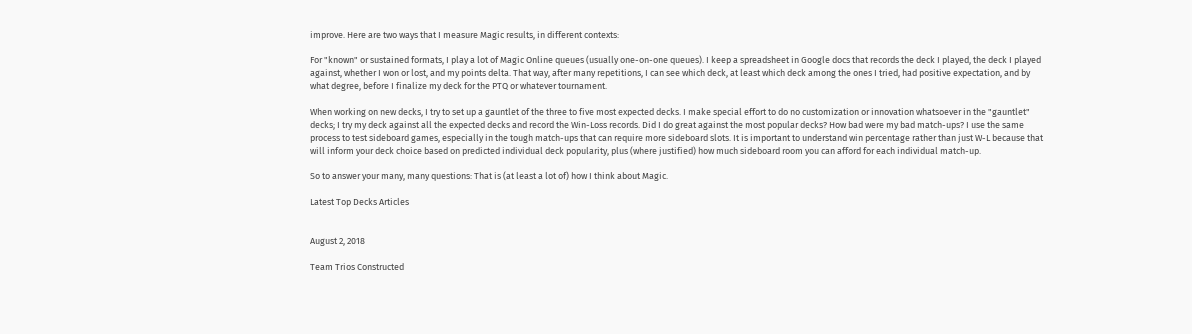improve. Here are two ways that I measure Magic results, in different contexts:

For "known" or sustained formats, I play a lot of Magic Online queues (usually one-on-one queues). I keep a spreadsheet in Google docs that records the deck I played, the deck I played against, whether I won or lost, and my points delta. That way, after many repetitions, I can see which deck, at least which deck among the ones I tried, had positive expectation, and by what degree, before I finalize my deck for the PTQ or whatever tournament.

When working on new decks, I try to set up a gauntlet of the three to five most expected decks. I make special effort to do no customization or innovation whatsoever in the "gauntlet" decks; I try my deck against all the expected decks and record the Win-Loss records. Did I do great against the most popular decks? How bad were my bad match-ups? I use the same process to test sideboard games, especially in the tough match-ups that can require more sideboard slots. It is important to understand win percentage rather than just W-L because that will inform your deck choice based on predicted individual deck popularity, plus (where justified) how much sideboard room you can afford for each individual match-up.

So to answer your many, many questions: That is (at least a lot of) how I think about Magic.

Latest Top Decks Articles


August 2, 2018

Team Trios Constructed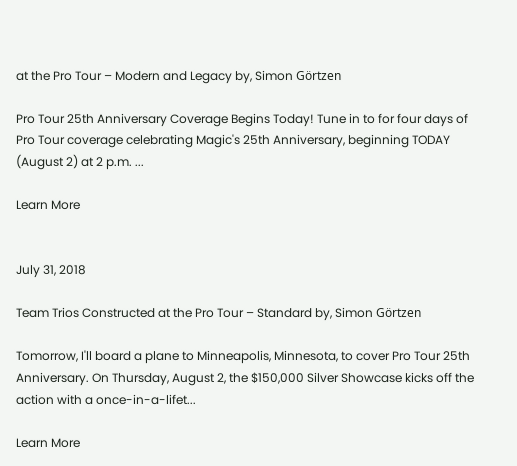at the Pro Tour – Modern and Legacy by, Simon Görtzen

Pro Tour 25th Anniversary Coverage Begins Today! Tune in to for four days of Pro Tour coverage celebrating Magic's 25th Anniversary, beginning TODAY (August 2) at 2 p.m. ...

Learn More


July 31, 2018

Team Trios Constructed at the Pro Tour – Standard by, Simon Görtzen

Tomorrow, I'll board a plane to Minneapolis, Minnesota, to cover Pro Tour 25th Anniversary. On Thursday, August 2, the $150,000 Silver Showcase kicks off the action with a once-in-a-lifet...

Learn More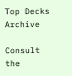Top Decks Archive

Consult the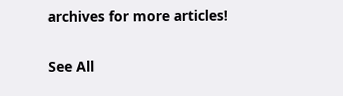archives for more articles!

See All